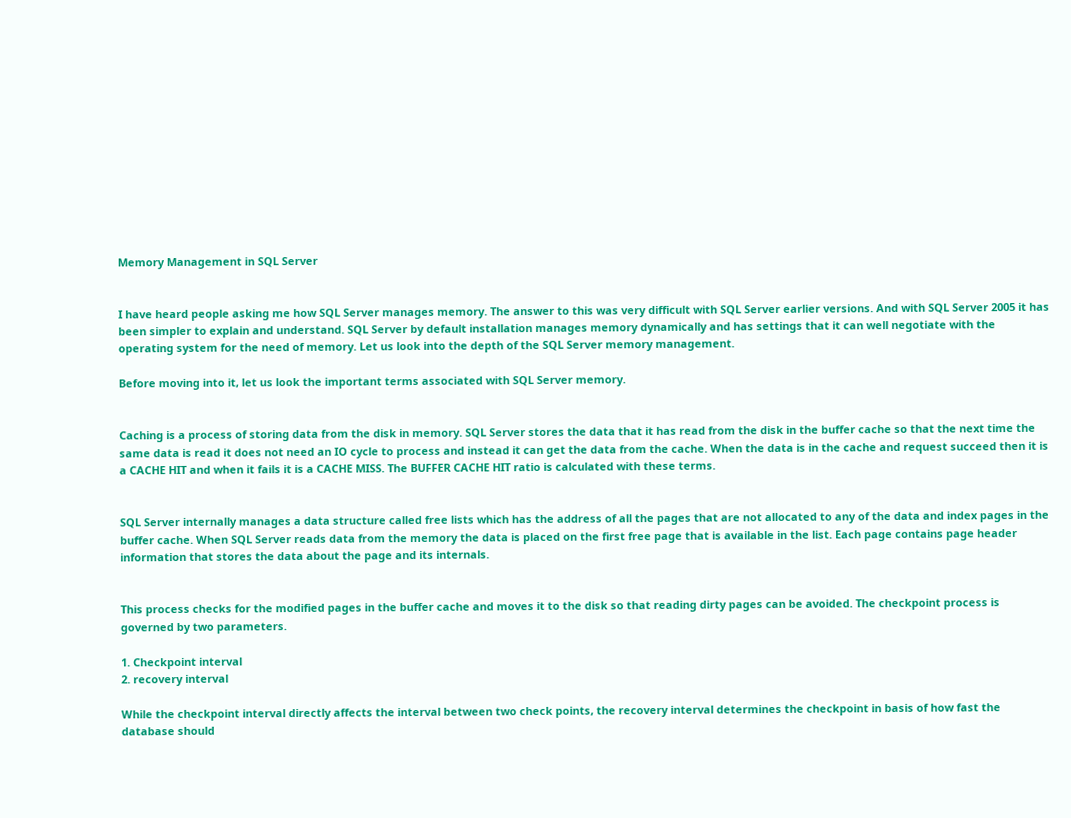Memory Management in SQL Server


I have heard people asking me how SQL Server manages memory. The answer to this was very difficult with SQL Server earlier versions. And with SQL Server 2005 it has been simpler to explain and understand. SQL Server by default installation manages memory dynamically and has settings that it can well negotiate with the operating system for the need of memory. Let us look into the depth of the SQL Server memory management.

Before moving into it, let us look the important terms associated with SQL Server memory.


Caching is a process of storing data from the disk in memory. SQL Server stores the data that it has read from the disk in the buffer cache so that the next time the same data is read it does not need an IO cycle to process and instead it can get the data from the cache. When the data is in the cache and request succeed then it is a CACHE HIT and when it fails it is a CACHE MISS. The BUFFER CACHE HIT ratio is calculated with these terms.


SQL Server internally manages a data structure called free lists which has the address of all the pages that are not allocated to any of the data and index pages in the buffer cache. When SQL Server reads data from the memory the data is placed on the first free page that is available in the list. Each page contains page header information that stores the data about the page and its internals.


This process checks for the modified pages in the buffer cache and moves it to the disk so that reading dirty pages can be avoided. The checkpoint process is governed by two parameters.

1. Checkpoint interval
2. recovery interval

While the checkpoint interval directly affects the interval between two check points, the recovery interval determines the checkpoint in basis of how fast the database should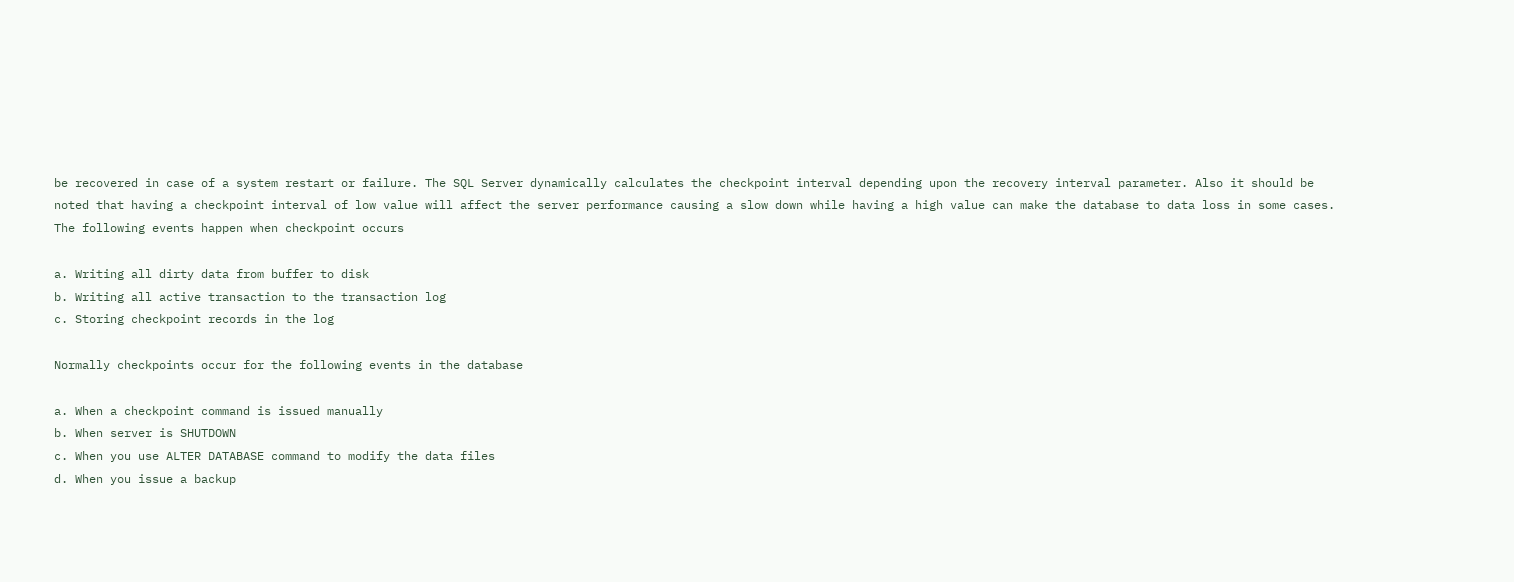be recovered in case of a system restart or failure. The SQL Server dynamically calculates the checkpoint interval depending upon the recovery interval parameter. Also it should be noted that having a checkpoint interval of low value will affect the server performance causing a slow down while having a high value can make the database to data loss in some cases.
The following events happen when checkpoint occurs

a. Writing all dirty data from buffer to disk
b. Writing all active transaction to the transaction log
c. Storing checkpoint records in the log

Normally checkpoints occur for the following events in the database

a. When a checkpoint command is issued manually
b. When server is SHUTDOWN
c. When you use ALTER DATABASE command to modify the data files
d. When you issue a backup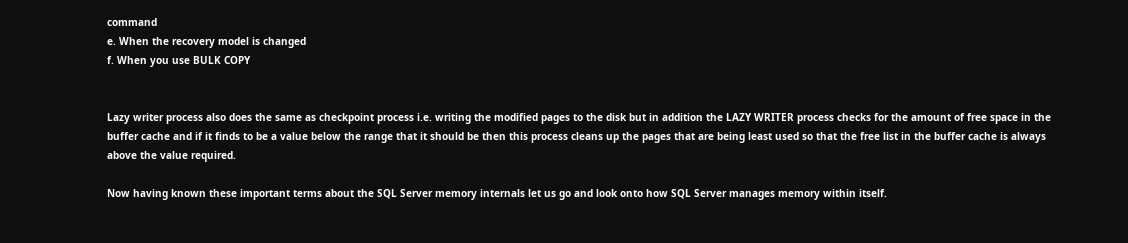command
e. When the recovery model is changed
f. When you use BULK COPY


Lazy writer process also does the same as checkpoint process i.e. writing the modified pages to the disk but in addition the LAZY WRITER process checks for the amount of free space in the buffer cache and if it finds to be a value below the range that it should be then this process cleans up the pages that are being least used so that the free list in the buffer cache is always above the value required.

Now having known these important terms about the SQL Server memory internals let us go and look onto how SQL Server manages memory within itself.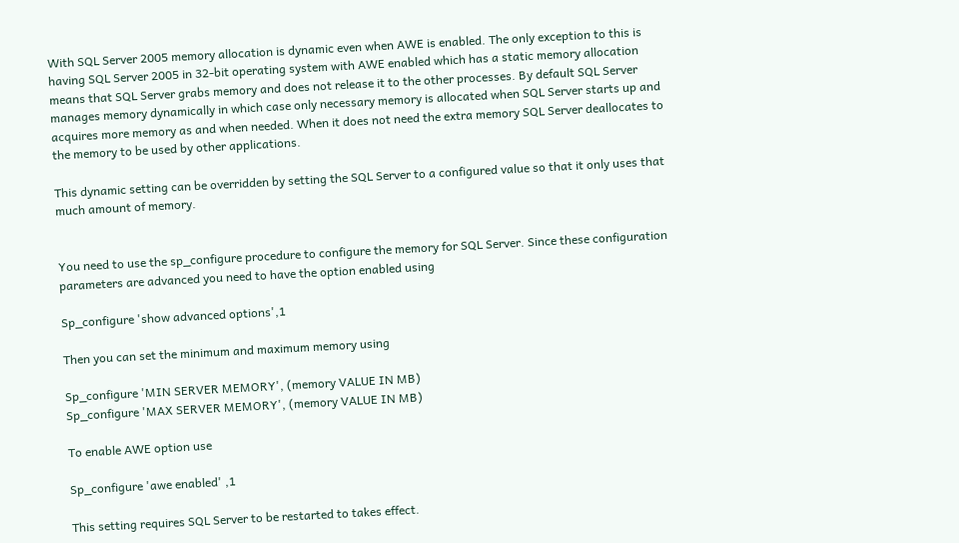With SQL Server 2005 memory allocation is dynamic even when AWE is enabled. The only exception to this is having SQL Server 2005 in 32-bit operating system with AWE enabled which has a static memory allocation means that SQL Server grabs memory and does not release it to the other processes. By default SQL Server manages memory dynamically in which case only necessary memory is allocated when SQL Server starts up and acquires more memory as and when needed. When it does not need the extra memory SQL Server deallocates to the memory to be used by other applications.

This dynamic setting can be overridden by setting the SQL Server to a configured value so that it only uses that much amount of memory.


You need to use the sp_configure procedure to configure the memory for SQL Server. Since these configuration parameters are advanced you need to have the option enabled using

Sp_configure 'show advanced options',1

Then you can set the minimum and maximum memory using

Sp_configure 'MIN SERVER MEMORY', (memory VALUE IN MB)
Sp_configure 'MAX SERVER MEMORY', (memory VALUE IN MB)

To enable AWE option use

Sp_configure 'awe enabled' ,1

This setting requires SQL Server to be restarted to takes effect.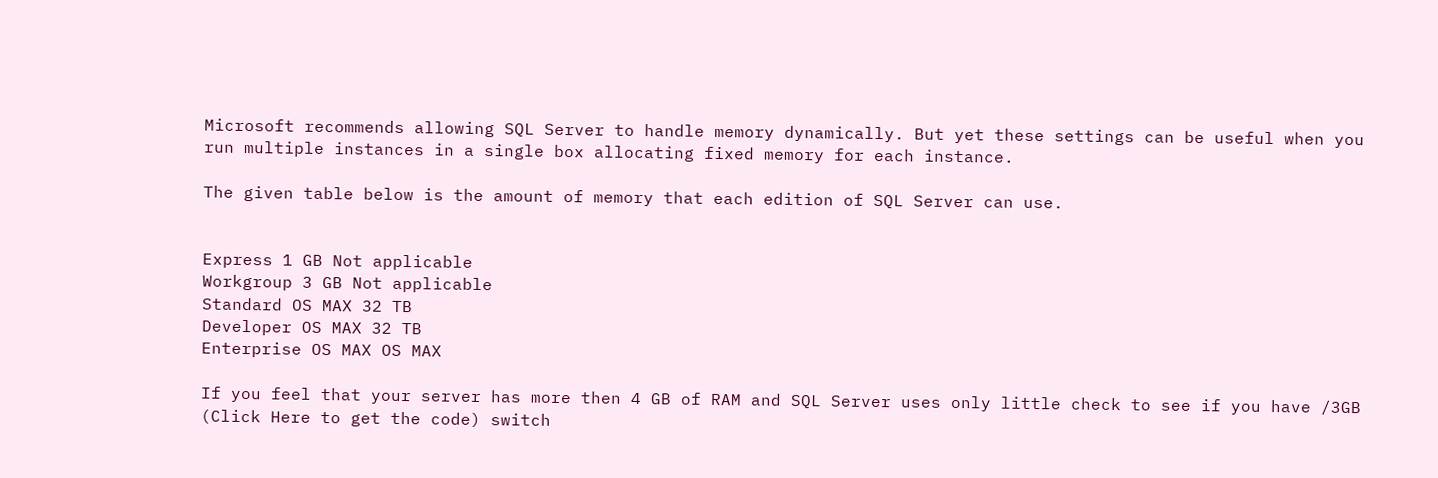Microsoft recommends allowing SQL Server to handle memory dynamically. But yet these settings can be useful when you run multiple instances in a single box allocating fixed memory for each instance.

The given table below is the amount of memory that each edition of SQL Server can use.


Express 1 GB Not applicable
Workgroup 3 GB Not applicable
Standard OS MAX 32 TB
Developer OS MAX 32 TB
Enterprise OS MAX OS MAX

If you feel that your server has more then 4 GB of RAM and SQL Server uses only little check to see if you have /3GB (Click Here to get the code) switch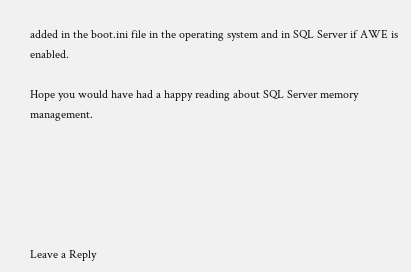added in the boot.ini file in the operating system and in SQL Server if AWE is enabled.

Hope you would have had a happy reading about SQL Server memory management.






Leave a Reply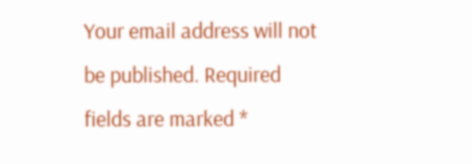Your email address will not be published. Required fields are marked *